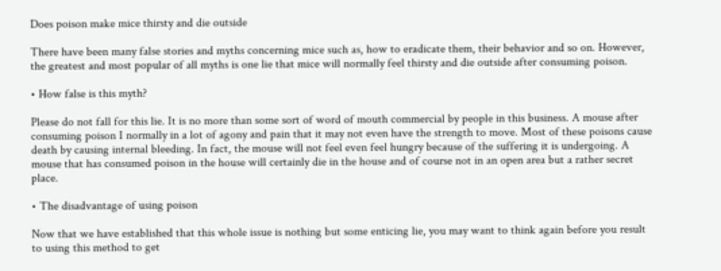Does poison make mice thirsty and die outside

There have been many false stories and myths concerning mice such as, how to eradicate them, their behavior and so on. However, the greatest and most popular of all myths is one lie that mice will normally feel thirsty and die outside after consuming poison.

• How false is this myth?

Please do not fall for this lie. It is no more than some sort of word of mouth commercial by people in this business. A mouse after consuming poison I normally in a lot of agony and pain that it may not even have the strength to move. Most of these poisons cause death by causing internal bleeding. In fact, the mouse will not feel even feel hungry because of the suffering it is undergoing. A mouse that has consumed poison in the house will certainly die in the house and of course not in an open area but a rather secret place.

• The disadvantage of using poison

Now that we have established that this whole issue is nothing but some enticing lie, you may want to think again before you result to using this method to get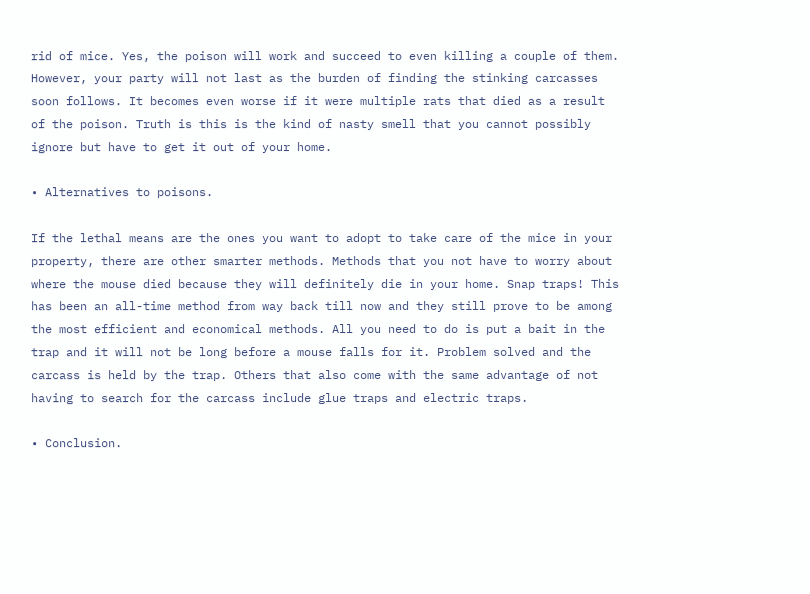rid of mice. Yes, the poison will work and succeed to even killing a couple of them. However, your party will not last as the burden of finding the stinking carcasses soon follows. It becomes even worse if it were multiple rats that died as a result of the poison. Truth is this is the kind of nasty smell that you cannot possibly ignore but have to get it out of your home.

• Alternatives to poisons.

If the lethal means are the ones you want to adopt to take care of the mice in your property, there are other smarter methods. Methods that you not have to worry about where the mouse died because they will definitely die in your home. Snap traps! This has been an all-time method from way back till now and they still prove to be among the most efficient and economical methods. All you need to do is put a bait in the trap and it will not be long before a mouse falls for it. Problem solved and the carcass is held by the trap. Others that also come with the same advantage of not having to search for the carcass include glue traps and electric traps.

• Conclusion.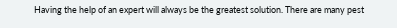Having the help of an expert will always be the greatest solution. There are many pest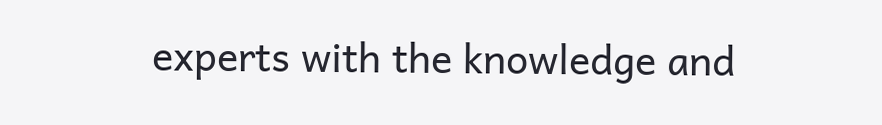experts with the knowledge and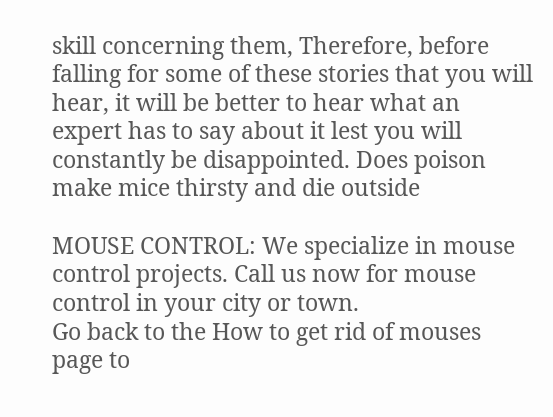skill concerning them, Therefore, before falling for some of these stories that you will hear, it will be better to hear what an expert has to say about it lest you will constantly be disappointed. Does poison make mice thirsty and die outside

MOUSE CONTROL: We specialize in mouse control projects. Call us now for mouse control in your city or town.
Go back to the How to get rid of mouses page to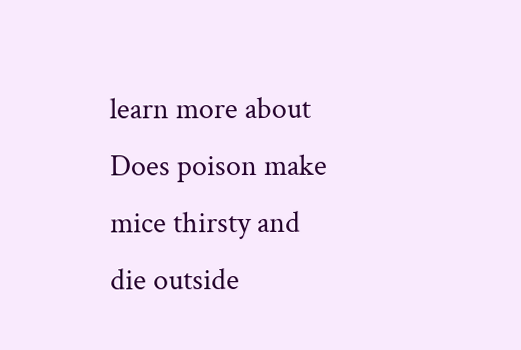learn more about Does poison make mice thirsty and die outside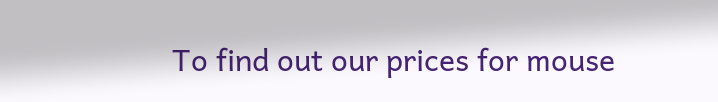To find out our prices for mouse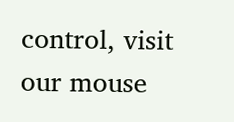control, visit our mouse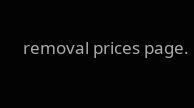removal prices page.